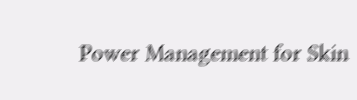Power Management for Skin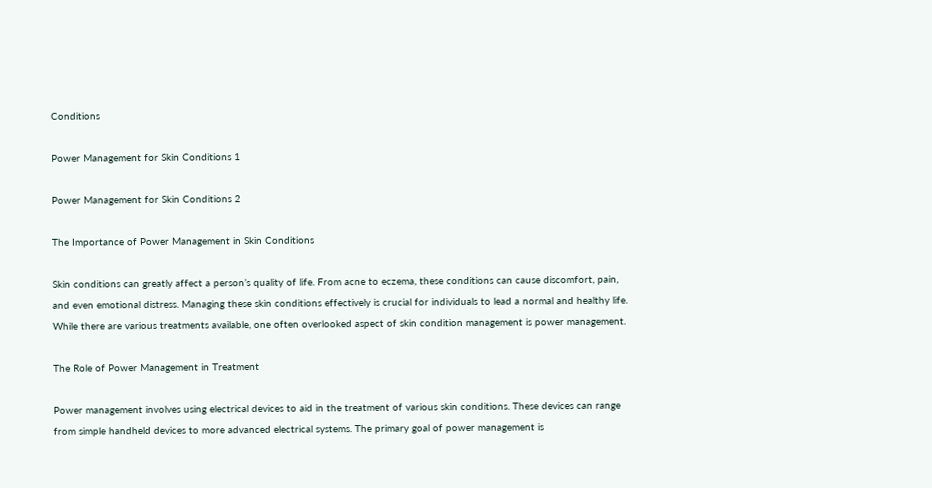Conditions

Power Management for Skin Conditions 1

Power Management for Skin Conditions 2

The Importance of Power Management in Skin Conditions

Skin conditions can greatly affect a person’s quality of life. From acne to eczema, these conditions can cause discomfort, pain, and even emotional distress. Managing these skin conditions effectively is crucial for individuals to lead a normal and healthy life. While there are various treatments available, one often overlooked aspect of skin condition management is power management.

The Role of Power Management in Treatment

Power management involves using electrical devices to aid in the treatment of various skin conditions. These devices can range from simple handheld devices to more advanced electrical systems. The primary goal of power management is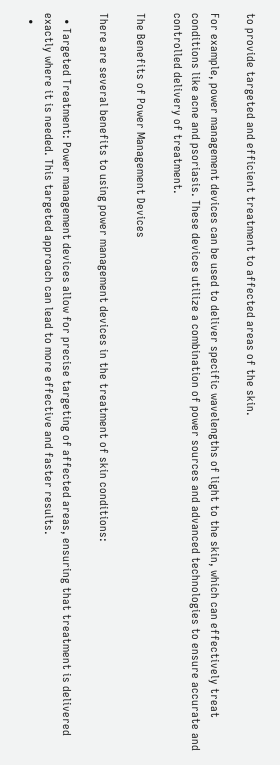to provide targeted and efficient treatment to affected areas of the skin.

For example, power management devices can be used to deliver specific wavelengths of light to the skin, which can effectively treat conditions like acne and psoriasis. These devices utilize a combination of power sources and advanced technologies to ensure accurate and controlled delivery of treatment.

The Benefits of Power Management Devices

There are several benefits to using power management devices in the treatment of skin conditions:

  • Targeted Treatment: Power management devices allow for precise targeting of affected areas, ensuring that treatment is delivered exactly where it is needed. This targeted approach can lead to more effective and faster results.
  •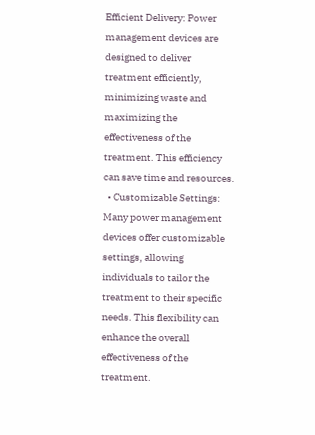Efficient Delivery: Power management devices are designed to deliver treatment efficiently, minimizing waste and maximizing the effectiveness of the treatment. This efficiency can save time and resources.
  • Customizable Settings: Many power management devices offer customizable settings, allowing individuals to tailor the treatment to their specific needs. This flexibility can enhance the overall effectiveness of the treatment.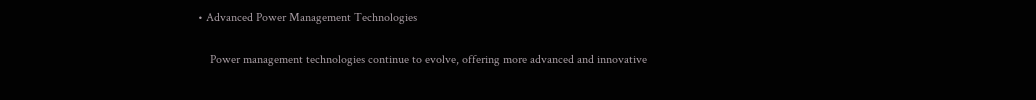• Advanced Power Management Technologies

    Power management technologies continue to evolve, offering more advanced and innovative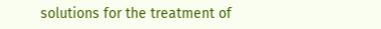solutions for the treatment of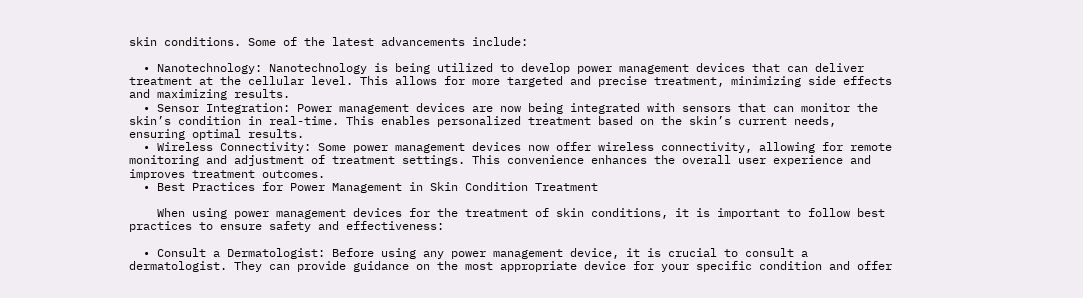skin conditions. Some of the latest advancements include:

  • Nanotechnology: Nanotechnology is being utilized to develop power management devices that can deliver treatment at the cellular level. This allows for more targeted and precise treatment, minimizing side effects and maximizing results.
  • Sensor Integration: Power management devices are now being integrated with sensors that can monitor the skin’s condition in real-time. This enables personalized treatment based on the skin’s current needs, ensuring optimal results.
  • Wireless Connectivity: Some power management devices now offer wireless connectivity, allowing for remote monitoring and adjustment of treatment settings. This convenience enhances the overall user experience and improves treatment outcomes.
  • Best Practices for Power Management in Skin Condition Treatment

    When using power management devices for the treatment of skin conditions, it is important to follow best practices to ensure safety and effectiveness:

  • Consult a Dermatologist: Before using any power management device, it is crucial to consult a dermatologist. They can provide guidance on the most appropriate device for your specific condition and offer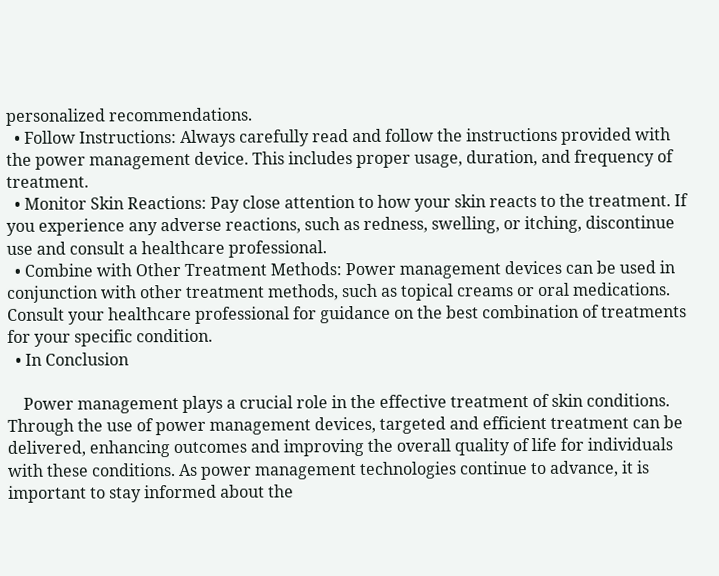personalized recommendations.
  • Follow Instructions: Always carefully read and follow the instructions provided with the power management device. This includes proper usage, duration, and frequency of treatment.
  • Monitor Skin Reactions: Pay close attention to how your skin reacts to the treatment. If you experience any adverse reactions, such as redness, swelling, or itching, discontinue use and consult a healthcare professional.
  • Combine with Other Treatment Methods: Power management devices can be used in conjunction with other treatment methods, such as topical creams or oral medications. Consult your healthcare professional for guidance on the best combination of treatments for your specific condition.
  • In Conclusion

    Power management plays a crucial role in the effective treatment of skin conditions. Through the use of power management devices, targeted and efficient treatment can be delivered, enhancing outcomes and improving the overall quality of life for individuals with these conditions. As power management technologies continue to advance, it is important to stay informed about the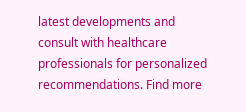latest developments and consult with healthcare professionals for personalized recommendations. Find more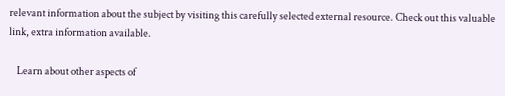relevant information about the subject by visiting this carefully selected external resource. Check out this valuable link, extra information available.

    Learn about other aspects of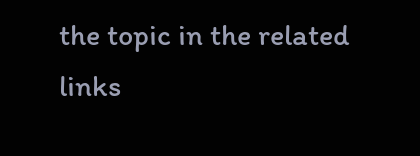the topic in the related links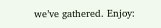we’ve gathered. Enjoy: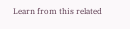Learn from this related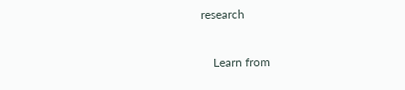research

    Learn from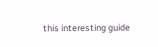this interesting guide